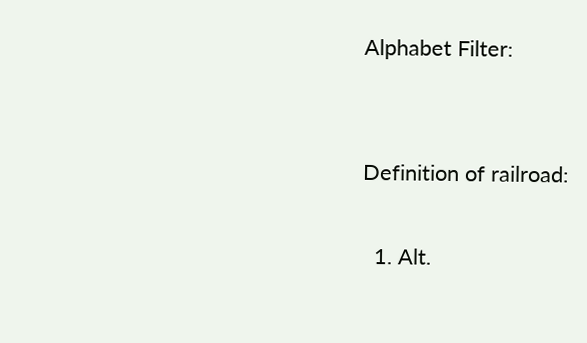Alphabet Filter:


Definition of railroad:

  1. Alt.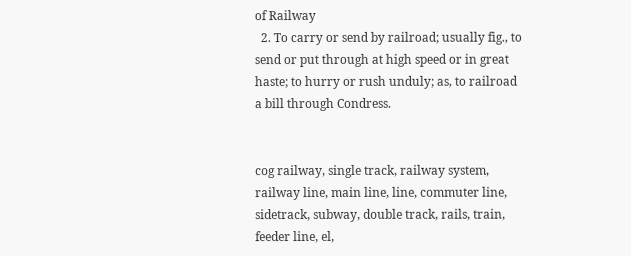of Railway
  2. To carry or send by railroad; usually fig., to send or put through at high speed or in great haste; to hurry or rush unduly; as, to railroad a bill through Condress.


cog railway, single track, railway system, railway line, main line, line, commuter line, sidetrack, subway, double track, rails, train, feeder line, el,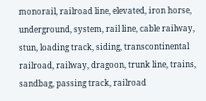monorail, railroad line, elevated, iron horse, underground, system, rail line, cable railway, stun, loading track, siding, transcontinental railroad, railway, dragoon, trunk line, trains, sandbag, passing track, railroad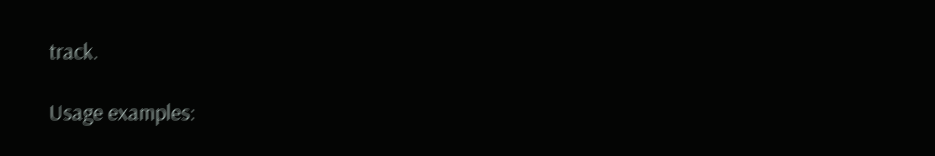track.

Usage examples: